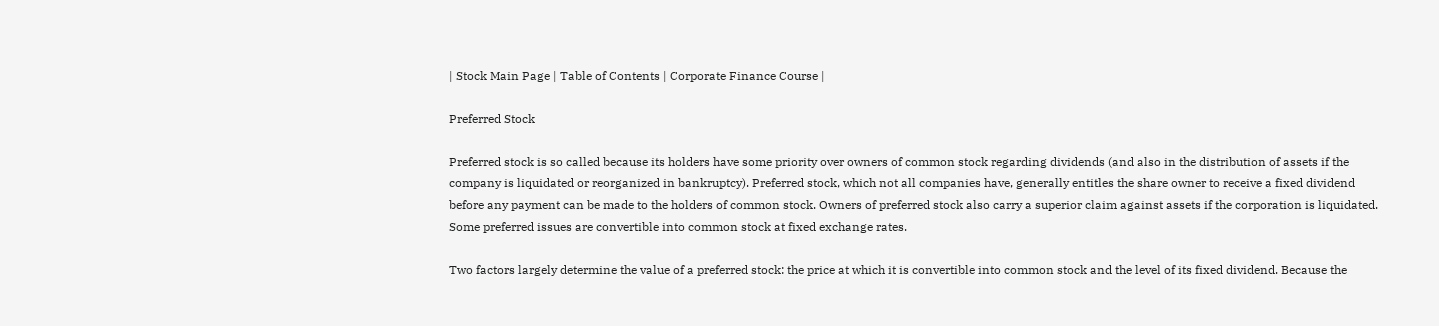| Stock Main Page | Table of Contents | Corporate Finance Course |

Preferred Stock

Preferred stock is so called because its holders have some priority over owners of common stock regarding dividends (and also in the distribution of assets if the company is liquidated or reorganized in bankruptcy). Preferred stock, which not all companies have, generally entitles the share owner to receive a fixed dividend before any payment can be made to the holders of common stock. Owners of preferred stock also carry a superior claim against assets if the corporation is liquidated. Some preferred issues are convertible into common stock at fixed exchange rates.

Two factors largely determine the value of a preferred stock: the price at which it is convertible into common stock and the level of its fixed dividend. Because the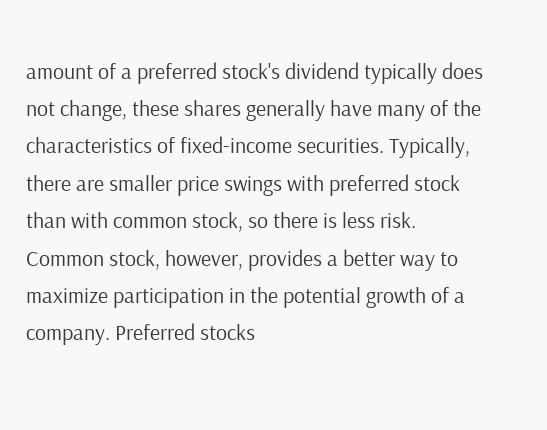amount of a preferred stock's dividend typically does not change, these shares generally have many of the characteristics of fixed-income securities. Typically, there are smaller price swings with preferred stock than with common stock, so there is less risk. Common stock, however, provides a better way to maximize participation in the potential growth of a company. Preferred stocks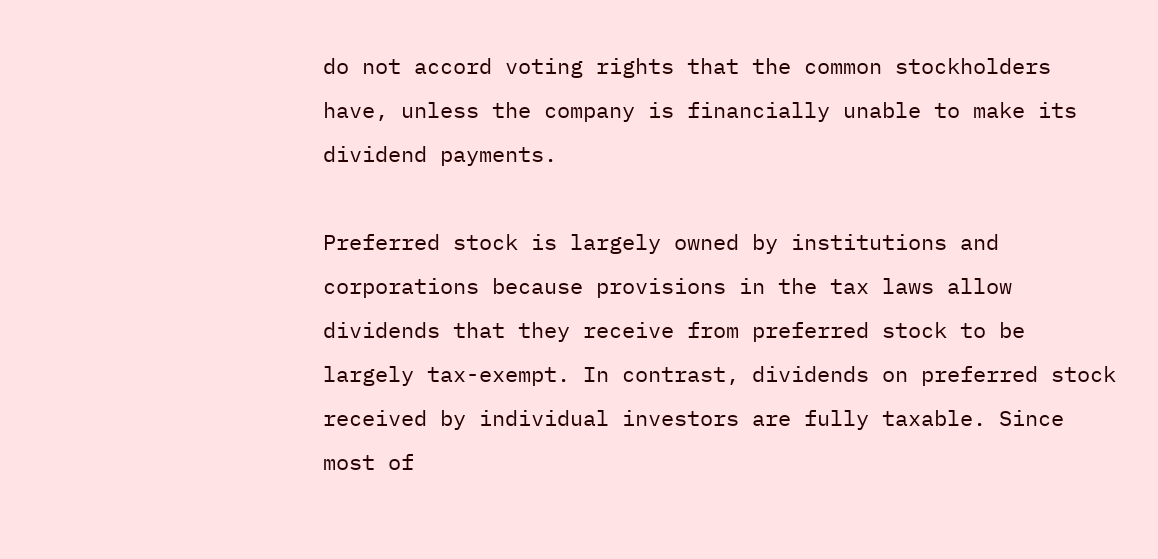do not accord voting rights that the common stockholders have, unless the company is financially unable to make its dividend payments.

Preferred stock is largely owned by institutions and corporations because provisions in the tax laws allow dividends that they receive from preferred stock to be largely tax-exempt. In contrast, dividends on preferred stock received by individual investors are fully taxable. Since most of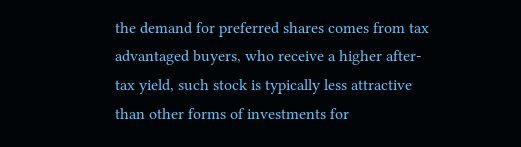the demand for preferred shares comes from tax advantaged buyers, who receive a higher after-tax yield, such stock is typically less attractive than other forms of investments for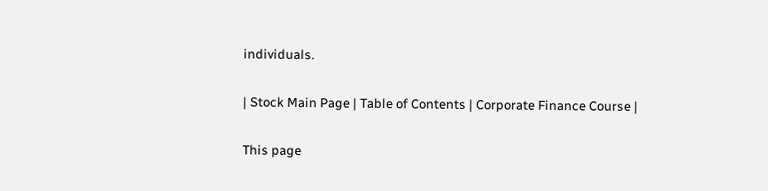individuals.

| Stock Main Page | Table of Contents | Corporate Finance Course |

This page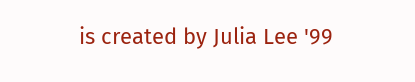is created by Julia Lee '99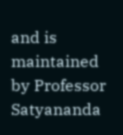and is maintained by Professor Satyananda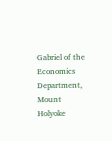Gabriel of the Economics Department, Mount Holyoke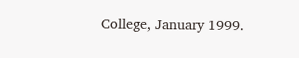College, January 1999.